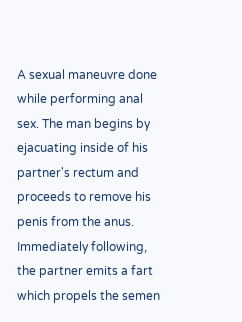A sexual maneuvre done while performing anal sex. The man begins by ejacuating inside of his partner's rectum and proceeds to remove his penis from the anus. Immediately following, the partner emits a fart which propels the semen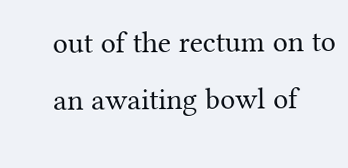out of the rectum on to an awaiting bowl of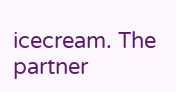icecream. The partner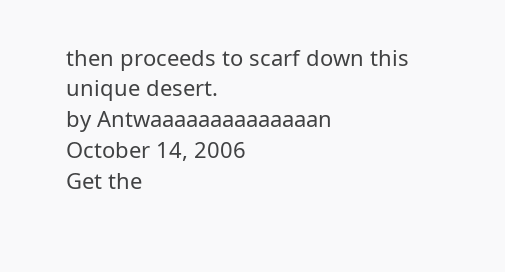then proceeds to scarf down this unique desert.
by Antwaaaaaaaaaaaaaan October 14, 2006
Get the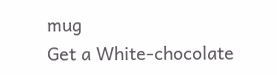mug
Get a White-chocolate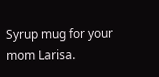Syrup mug for your mom Larisa.